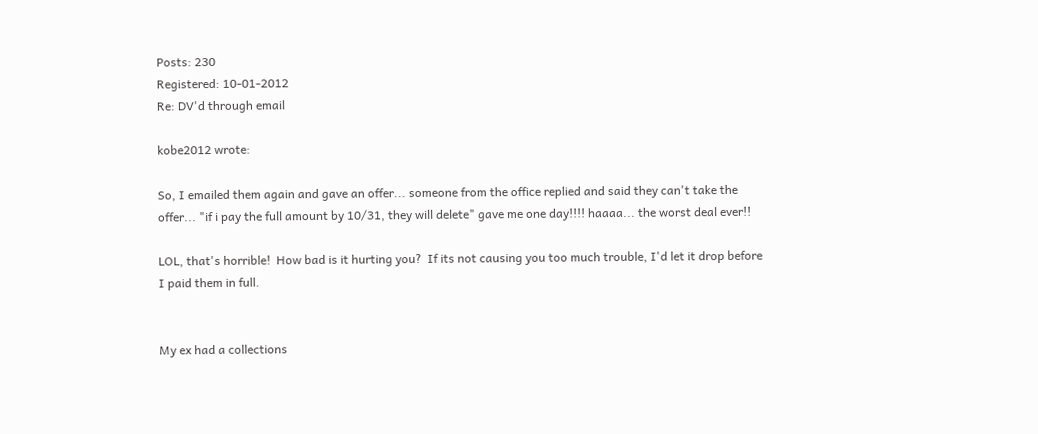Posts: 230
Registered: 10-01-2012
Re: DV'd through email

kobe2012 wrote:

So, I emailed them again and gave an offer... someone from the office replied and said they can't take the offer... "if i pay the full amount by 10/31, they will delete" gave me one day!!!! haaaa... the worst deal ever!!

LOL, that's horrible!  How bad is it hurting you?  If its not causing you too much trouble, I'd let it drop before I paid them in full.


My ex had a collections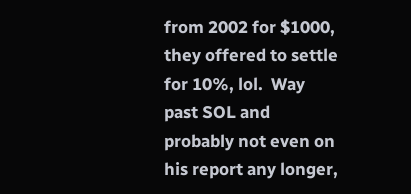from 2002 for $1000, they offered to settle for 10%, lol.  Way past SOL and probably not even on his report any longer,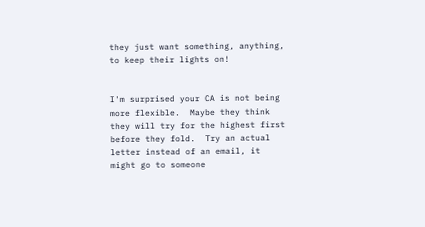they just want something, anything, to keep their lights on!


I'm surprised your CA is not being more flexible.  Maybe they think they will try for the highest first before they fold.  Try an actual letter instead of an email, it might go to someone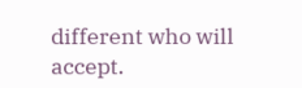different who will accept.